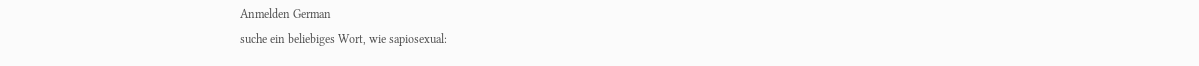Anmelden German
suche ein beliebiges Wort, wie sapiosexual: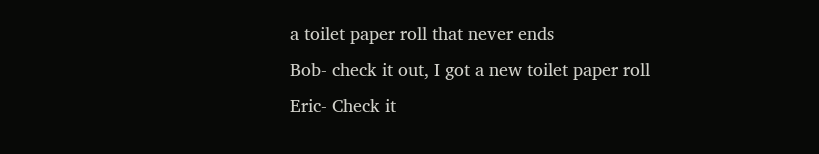a toilet paper roll that never ends
Bob- check it out, I got a new toilet paper roll
Eric- Check it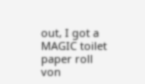out, I got a MAGIC toilet paper roll
von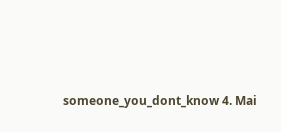someone_you_dont_know 4. Mai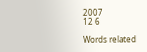2007
12 6

Words related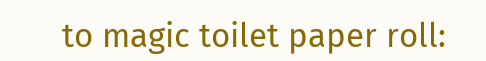to magic toilet paper roll: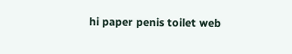hi paper penis toilet web